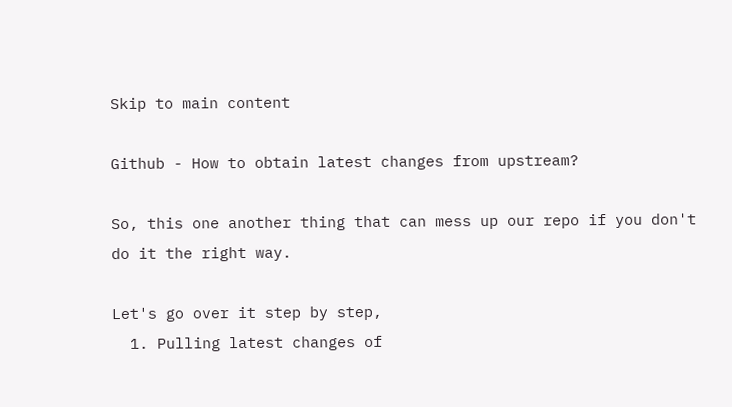Skip to main content

Github - How to obtain latest changes from upstream?

So, this one another thing that can mess up our repo if you don't do it the right way.

Let's go over it step by step,
  1. Pulling latest changes of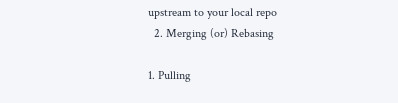upstream to your local repo
  2. Merging (or) Rebasing

1. Pulling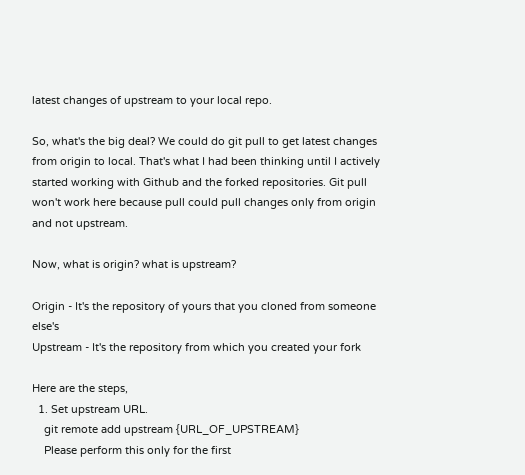latest changes of upstream to your local repo.

So, what's the big deal? We could do git pull to get latest changes from origin to local. That's what I had been thinking until I actively started working with Github and the forked repositories. Git pull won't work here because pull could pull changes only from origin and not upstream.

Now, what is origin? what is upstream?

Origin - It's the repository of yours that you cloned from someone else's
Upstream - It's the repository from which you created your fork

Here are the steps,
  1. Set upstream URL.
    git remote add upstream {URL_OF_UPSTREAM}
    Please perform this only for the first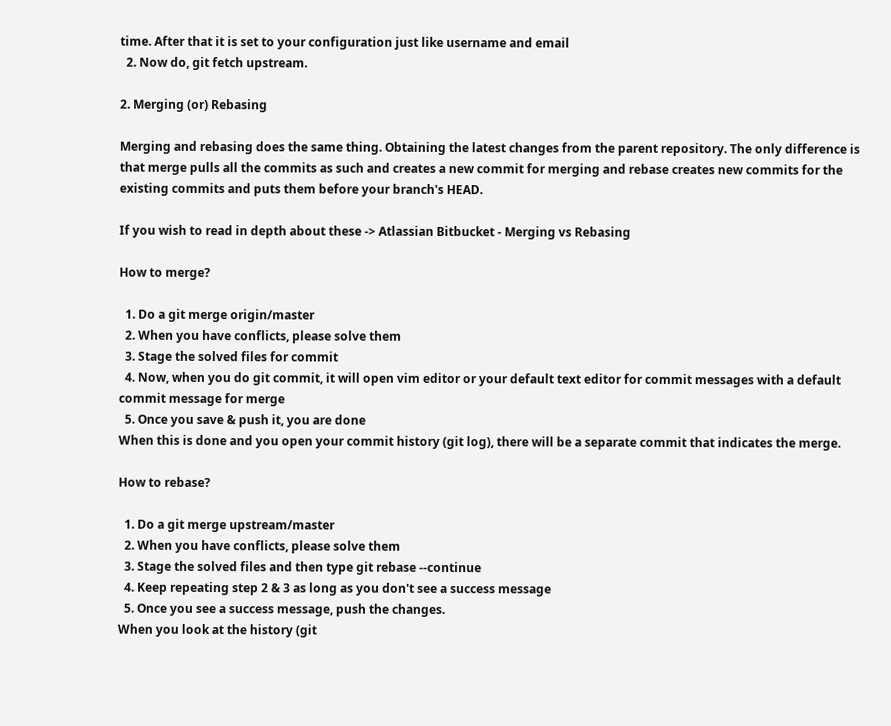time. After that it is set to your configuration just like username and email
  2. Now do, git fetch upstream.

2. Merging (or) Rebasing

Merging and rebasing does the same thing. Obtaining the latest changes from the parent repository. The only difference is that merge pulls all the commits as such and creates a new commit for merging and rebase creates new commits for the existing commits and puts them before your branch's HEAD.

If you wish to read in depth about these -> Atlassian Bitbucket - Merging vs Rebasing

How to merge?

  1. Do a git merge origin/master
  2. When you have conflicts, please solve them
  3. Stage the solved files for commit
  4. Now, when you do git commit, it will open vim editor or your default text editor for commit messages with a default commit message for merge
  5. Once you save & push it, you are done
When this is done and you open your commit history (git log), there will be a separate commit that indicates the merge.

How to rebase?

  1. Do a git merge upstream/master
  2. When you have conflicts, please solve them
  3. Stage the solved files and then type git rebase --continue
  4. Keep repeating step 2 & 3 as long as you don't see a success message
  5. Once you see a success message, push the changes.
When you look at the history (git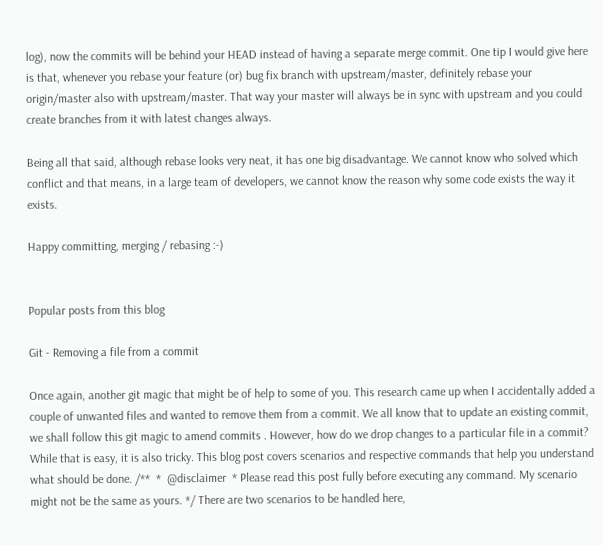log), now the commits will be behind your HEAD instead of having a separate merge commit. One tip I would give here is that, whenever you rebase your feature (or) bug fix branch with upstream/master, definitely rebase your origin/master also with upstream/master. That way your master will always be in sync with upstream and you could create branches from it with latest changes always.

Being all that said, although rebase looks very neat, it has one big disadvantage. We cannot know who solved which conflict and that means, in a large team of developers, we cannot know the reason why some code exists the way it exists.

Happy committing, merging / rebasing :-)


Popular posts from this blog

Git - Removing a file from a commit

Once again, another git magic that might be of help to some of you. This research came up when I accidentally added a couple of unwanted files and wanted to remove them from a commit. We all know that to update an existing commit, we shall follow this git magic to amend commits . However, how do we drop changes to a particular file in a commit? While that is easy, it is also tricky. This blog post covers scenarios and respective commands that help you understand what should be done. /**  *  @disclaimer  * Please read this post fully before executing any command. My scenario might not be the same as yours. */ There are two scenarios to be handled here,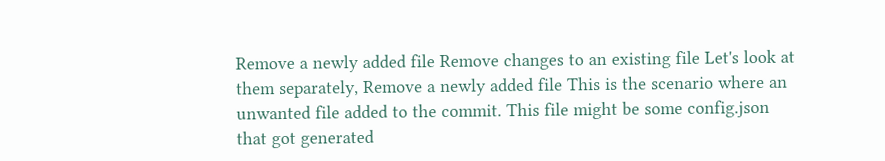Remove a newly added file Remove changes to an existing file Let's look at them separately, Remove a newly added file This is the scenario where an unwanted file added to the commit. This file might be some config.json that got generated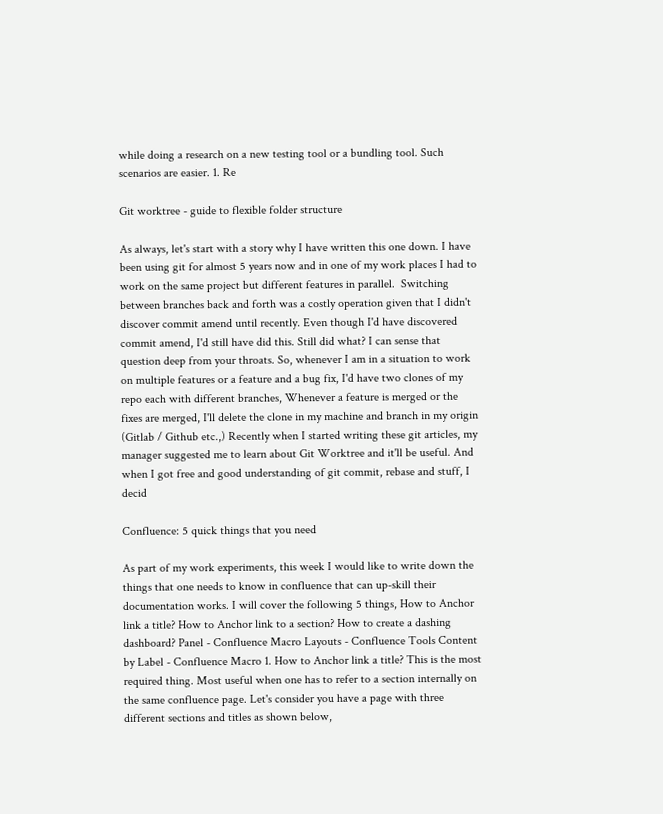while doing a research on a new testing tool or a bundling tool. Such scenarios are easier. 1. Re

Git worktree - guide to flexible folder structure

As always, let's start with a story why I have written this one down. I have been using git for almost 5 years now and in one of my work places I had to work on the same project but different features in parallel.  Switching between branches back and forth was a costly operation given that I didn't discover commit amend until recently. Even though I'd have discovered commit amend, I'd still have did this. Still did what? I can sense that question deep from your throats. So, whenever I am in a situation to work on multiple features or a feature and a bug fix, I'd have two clones of my repo each with different branches, Whenever a feature is merged or the fixes are merged, I'll delete the clone in my machine and branch in my origin (Gitlab / Github etc.,) Recently when I started writing these git articles, my manager suggested me to learn about Git Worktree and it'll be useful. And when I got free and good understanding of git commit, rebase and stuff, I decid

Confluence: 5 quick things that you need

As part of my work experiments, this week I would like to write down the things that one needs to know in confluence that can up-skill their documentation works. I will cover the following 5 things, How to Anchor link a title? How to Anchor link to a section? How to create a dashing dashboard? Panel - Confluence Macro Layouts - Confluence Tools Content by Label - Confluence Macro 1. How to Anchor link a title? This is the most required thing. Most useful when one has to refer to a section internally on the same confluence page. Let's consider you have a page with three different sections and titles as shown below,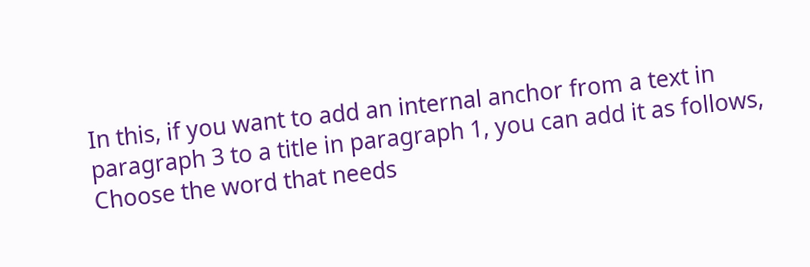In this, if you want to add an internal anchor from a text in paragraph 3 to a title in paragraph 1, you can add it as follows, Choose the word that needs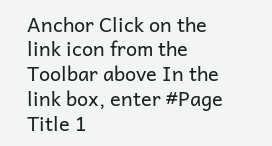Anchor Click on the link icon from the Toolbar above In the link box, enter #Page Title 1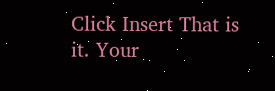Click Insert That is it. Your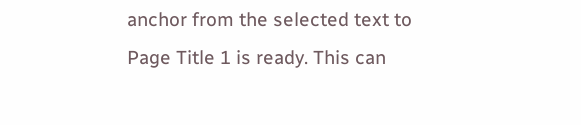anchor from the selected text to Page Title 1 is ready. This can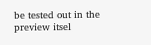be tested out in the preview itsel